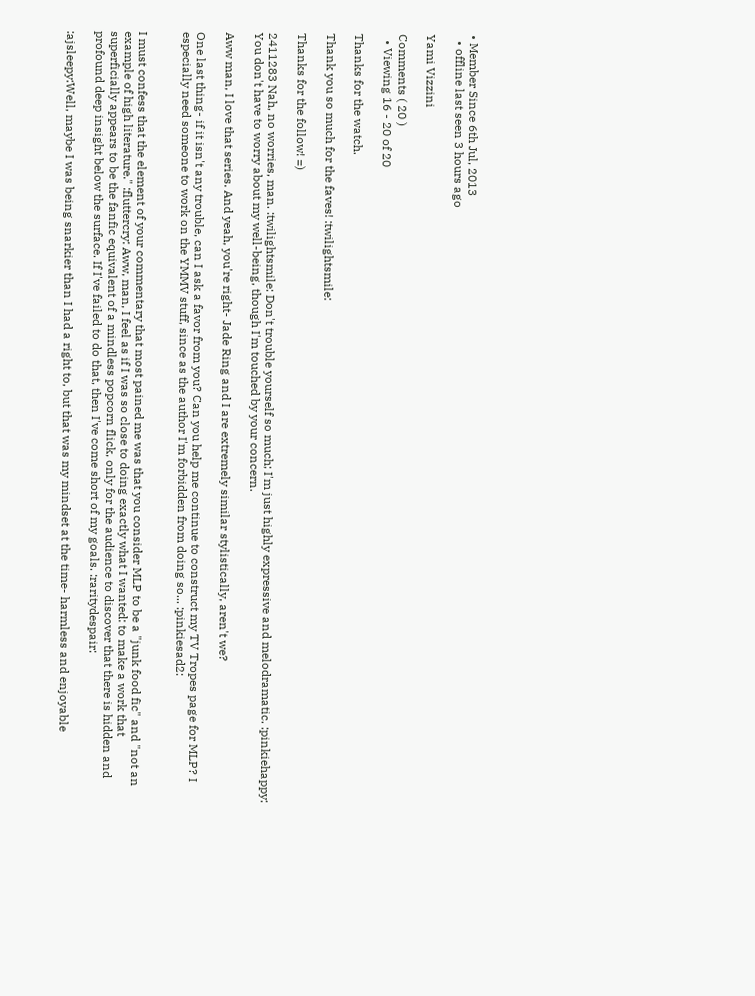• Member Since 6th Jul, 2013
  • offline last seen 3 hours ago

Yami Vizzini

Comments ( 20 )
  • Viewing 16 - 20 of 20

Thanks for the watch.

Thank you so much for the faves! :twilightsmile:

Thanks for the follow! =)

2411283 Nah, no worries, man. :twilightsmile: Don't trouble yourself so much; I'm just highly expressive and melodramatic. :pinkiehappy: You don't have to worry about my well-being, though I'm touched by your concern.

Aww man, I love that series. And yeah, you're right- Jade Ring and I are extremely similar stylistically, aren't we?

One last thing- if it isn't any trouble, can I ask a favor from you? Can you help me continue to construct my TV Tropes page for MLP? I especially need someone to work on the YMMV stuff, since as the author I'm forbidden from doing so... :pinkiesad2:


I must confess that the element of your commentary that most pained me was that you consider MLP to be a "junk food fic" and "not an example of high literature." :fluttercry: Aww, man, I feel as if I was so close to doing exactly what I wanted: to make a work that superficially appears to be the fanfic equivalent of a mindless popcorn flick, only for the audience to discover that there is hidden and profound deep insight below the surface. If I've failed to do that, then I've come short of my goals. :raritydespair:

:ajsleepy:Well, maybe I was being snarkier than I had a right to, but that was my mindset at the time- harmless and enjoyable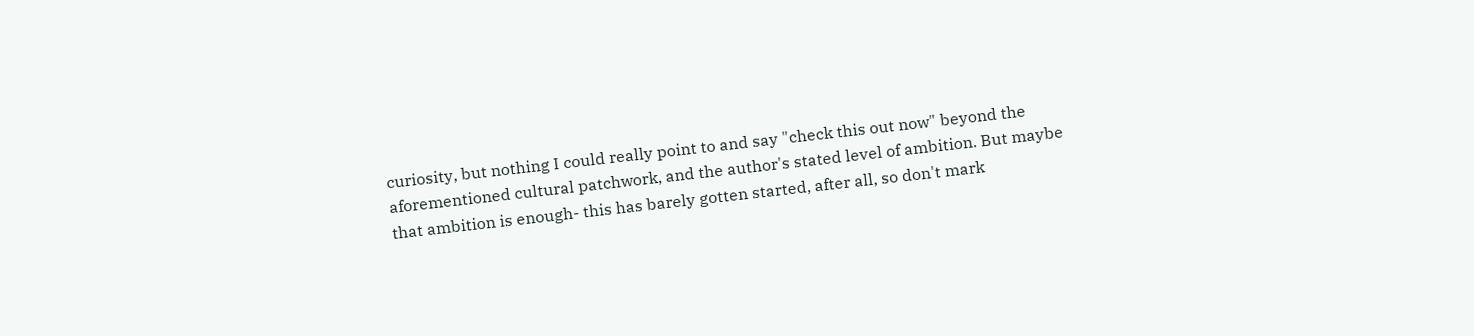curiosity, but nothing I could really point to and say "check this out now" beyond the aforementioned cultural patchwork, and the author's stated level of ambition. But maybe that ambition is enough- this has barely gotten started, after all, so don't mark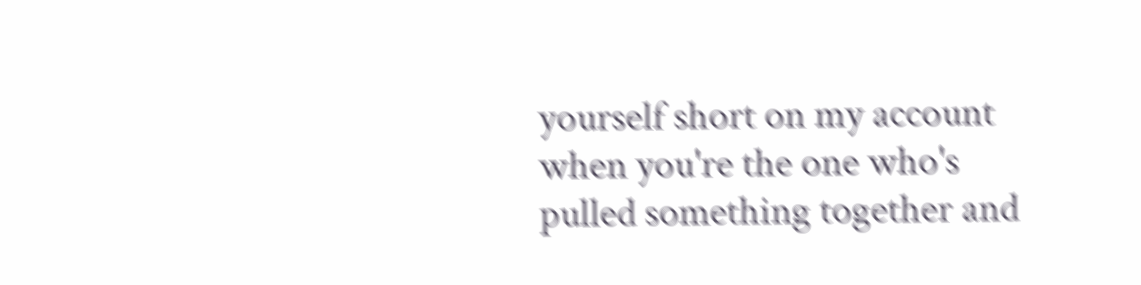yourself short on my account when you're the one who's pulled something together and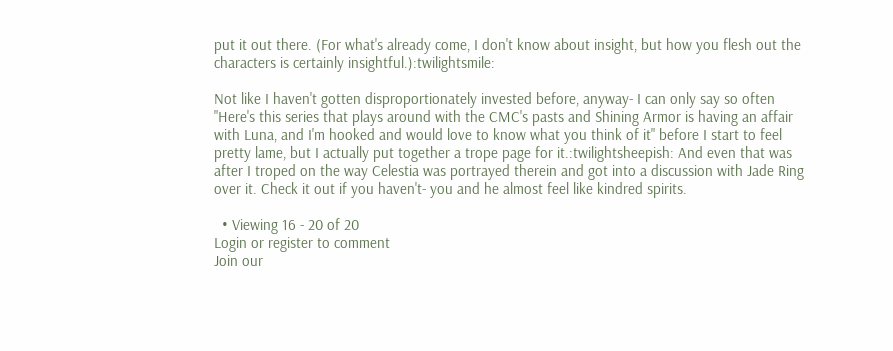put it out there. (For what's already come, I don't know about insight, but how you flesh out the characters is certainly insightful.):twilightsmile:

Not like I haven't gotten disproportionately invested before, anyway- I can only say so often "Here's this series that plays around with the CMC's pasts and Shining Armor is having an affair with Luna, and I'm hooked and would love to know what you think of it" before I start to feel pretty lame, but I actually put together a trope page for it.:twilightsheepish: And even that was after I troped on the way Celestia was portrayed therein and got into a discussion with Jade Ring over it. Check it out if you haven't- you and he almost feel like kindred spirits.

  • Viewing 16 - 20 of 20
Login or register to comment
Join our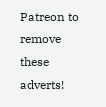Patreon to remove these adverts!